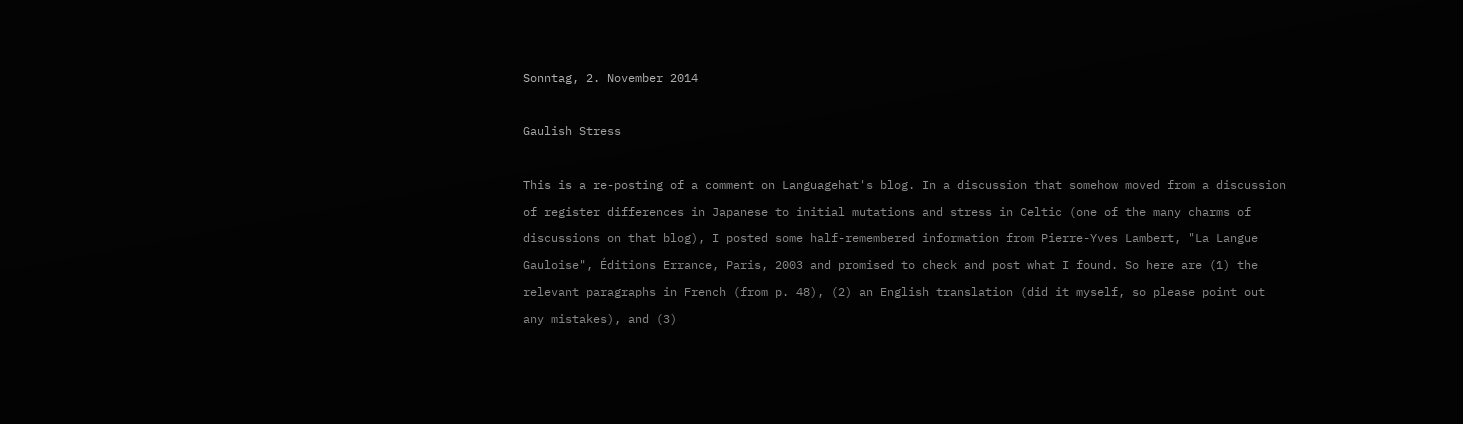Sonntag, 2. November 2014

Gaulish Stress

This is a re-posting of a comment on Languagehat's blog. In a discussion that somehow moved from a discussion of register differences in Japanese to initial mutations and stress in Celtic (one of the many charms of discussions on that blog), I posted some half-remembered information from Pierre-Yves Lambert, "La Langue Gauloise", Éditions Errance, Paris, 2003 and promised to check and post what I found. So here are (1) the relevant paragraphs in French (from p. 48), (2) an English translation (did it myself, so please point out any mistakes), and (3)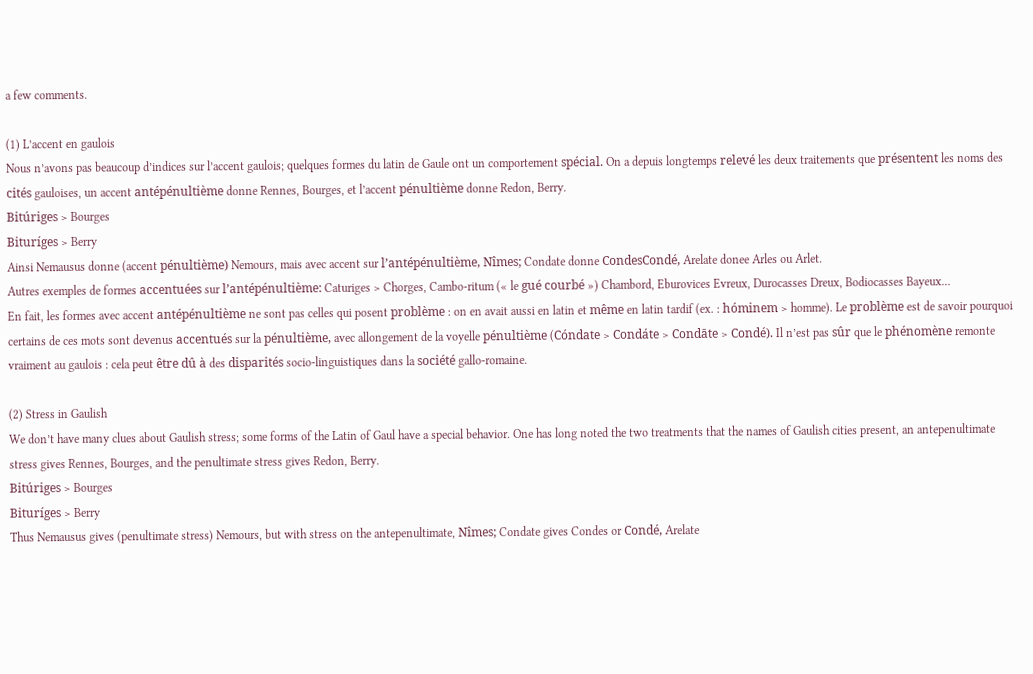a few comments.

(1) L’accent en gaulois
Nous n’avons pas beaucoup d’indices sur l’accent gaulois; quelques formes du latin de Gaule ont un comportement spécial. On a depuis longtemps relevé les deux traitements que présentent les noms des cités gauloises, un accent antépénultième donne Rennes, Bourges, et l’accent pénultième donne Redon, Berry.
Bitúriges > Bourges
Bituríges > Berry
Ainsi Nemausus donne (accent pénultième) Nemours, mais avec accent sur l’antépénultième, Nîmes; Condate donne CondesCondé, Arelate donee Arles ou Arlet.
Autres exemples de formes accentuées sur l’antépénultième: Caturiges > Chorges, Cambo-ritum (« le gué courbé ») Chambord, Eburovices Evreux, Durocasses Dreux, Bodiocasses Bayeux…
En fait, les formes avec accent antépénultième ne sont pas celles qui posent problème : on en avait aussi en latin et même en latin tardif (ex. : hóminem > homme). Le problème est de savoir pourquoi certains de ces mots sont devenus accentués sur la pénultième, avec allongement de la voyelle pénultième (Cóndate > Condáte > Condāte > Condé). Il n’est pas sûr que le phénomène remonte vraiment au gaulois : cela peut être dû à des disparités socio-linguistiques dans la société gallo-romaine.

(2) Stress in Gaulish
We don’t have many clues about Gaulish stress; some forms of the Latin of Gaul have a special behavior. One has long noted the two treatments that the names of Gaulish cities present, an antepenultimate stress gives Rennes, Bourges, and the penultimate stress gives Redon, Berry.
Bitúriges > Bourges
Bituríges > Berry
Thus Nemausus gives (penultimate stress) Nemours, but with stress on the antepenultimate, Nîmes; Condate gives Condes or Condé, Arelate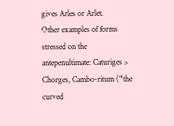gives Arles or Arlet.
Other examples of forms stressed on the antepenultimate: Caturiges > Chorges, Cambo-ritum (“the curved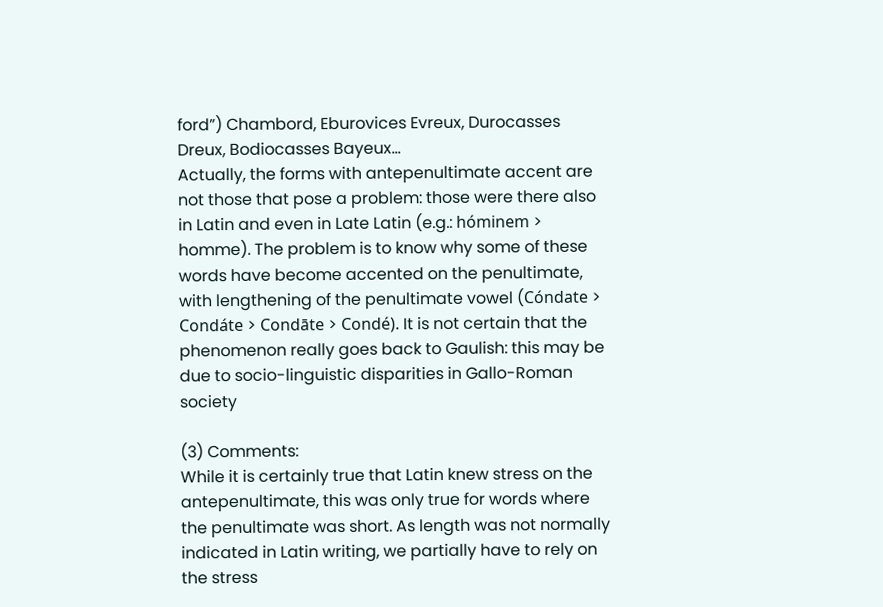ford”) Chambord, Eburovices Evreux, Durocasses Dreux, Bodiocasses Bayeux…
Actually, the forms with antepenultimate accent are not those that pose a problem: those were there also in Latin and even in Late Latin (e.g.: hóminem > homme). The problem is to know why some of these words have become accented on the penultimate, with lengthening of the penultimate vowel (Cóndate > Condáte > Condāte > Condé). It is not certain that the phenomenon really goes back to Gaulish: this may be due to socio-linguistic disparities in Gallo-Roman society

(3) Comments:
While it is certainly true that Latin knew stress on the antepenultimate, this was only true for words where the penultimate was short. As length was not normally indicated in Latin writing, we partially have to rely on the stress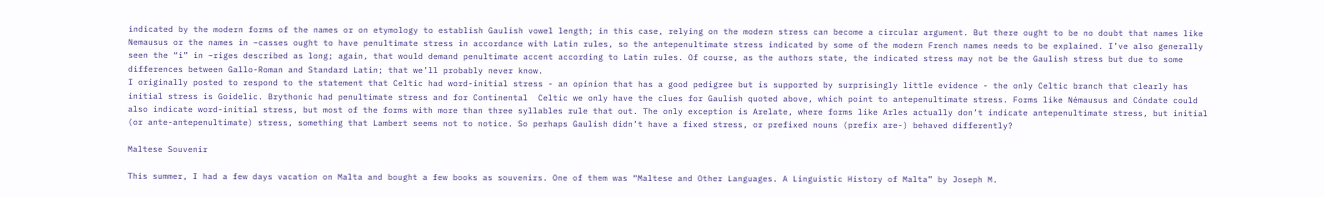indicated by the modern forms of the names or on etymology to establish Gaulish vowel length; in this case, relying on the modern stress can become a circular argument. But there ought to be no doubt that names like Nemausus or the names in –casses ought to have penultimate stress in accordance with Latin rules, so the antepenultimate stress indicated by some of the modern French names needs to be explained. I’ve also generally seen the “i” in –riges described as long; again, that would demand penultimate accent according to Latin rules. Of course, as the authors state, the indicated stress may not be the Gaulish stress but due to some differences between Gallo-Roman and Standard Latin; that we’ll probably never know.
I originally posted to respond to the statement that Celtic had word-initial stress - an opinion that has a good pedigree but is supported by surprisingly little evidence - the only Celtic branch that clearly has initial stress is Goidelic. Brythonic had penultimate stress and for Continental  Celtic we only have the clues for Gaulish quoted above, which point to antepenultimate stress. Forms like Némausus and Cóndate could also indicate word-initial stress, but most of the forms with more than three syllables rule that out. The only exception is Arelate, where forms like Arles actually don’t indicate antepenultimate stress, but initial (or ante-antepenultimate) stress, something that Lambert seems not to notice. So perhaps Gaulish didn’t have a fixed stress, or prefixed nouns (prefix are-) behaved differently?

Maltese Souvenir

This summer, I had a few days vacation on Malta and bought a few books as souvenirs. One of them was “Maltese and Other Languages. A Linguistic History of Malta” by Joseph M.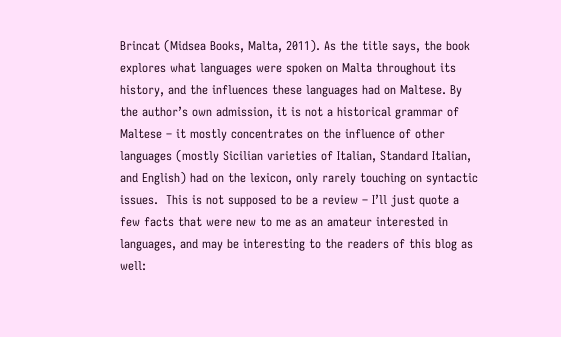Brincat (Midsea Books, Malta, 2011). As the title says, the book explores what languages were spoken on Malta throughout its history, and the influences these languages had on Maltese. By the author’s own admission, it is not a historical grammar of Maltese – it mostly concentrates on the influence of other languages (mostly Sicilian varieties of Italian, Standard Italian, and English) had on the lexicon, only rarely touching on syntactic issues.  This is not supposed to be a review – I’ll just quote a few facts that were new to me as an amateur interested in languages, and may be interesting to the readers of this blog as well: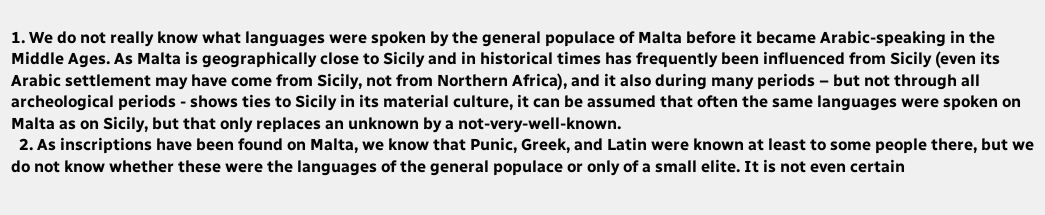1. We do not really know what languages were spoken by the general populace of Malta before it became Arabic-speaking in the Middle Ages. As Malta is geographically close to Sicily and in historical times has frequently been influenced from Sicily (even its Arabic settlement may have come from Sicily, not from Northern Africa), and it also during many periods – but not through all archeological periods - shows ties to Sicily in its material culture, it can be assumed that often the same languages were spoken on Malta as on Sicily, but that only replaces an unknown by a not-very-well-known.
  2. As inscriptions have been found on Malta, we know that Punic, Greek, and Latin were known at least to some people there, but we do not know whether these were the languages of the general populace or only of a small elite. It is not even certain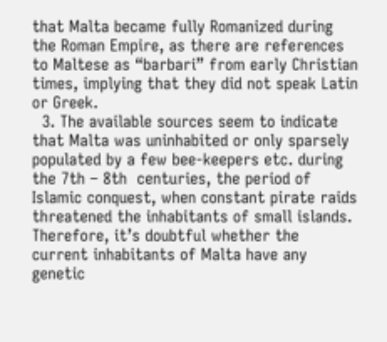that Malta became fully Romanized during the Roman Empire, as there are references to Maltese as “barbari” from early Christian times, implying that they did not speak Latin or Greek.
  3. The available sources seem to indicate that Malta was uninhabited or only sparsely populated by a few bee-keepers etc. during the 7th – 8th  centuries, the period of Islamic conquest, when constant pirate raids threatened the inhabitants of small islands. Therefore, it’s doubtful whether the current inhabitants of Malta have any genetic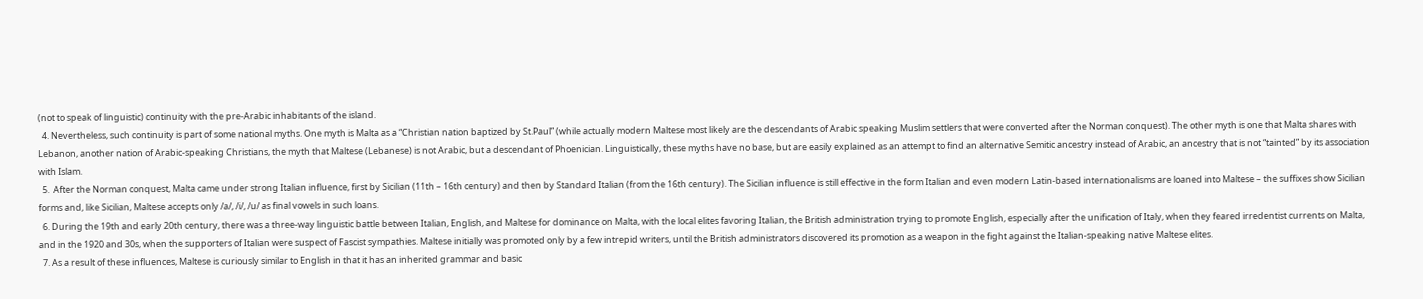(not to speak of linguistic) continuity with the pre-Arabic inhabitants of the island.
  4. Nevertheless, such continuity is part of some national myths. One myth is Malta as a “Christian nation baptized by St.Paul” (while actually modern Maltese most likely are the descendants of Arabic speaking Muslim settlers that were converted after the Norman conquest). The other myth is one that Malta shares with Lebanon, another nation of Arabic-speaking Christians, the myth that Maltese (Lebanese) is not Arabic, but a descendant of Phoenician. Linguistically, these myths have no base, but are easily explained as an attempt to find an alternative Semitic ancestry instead of Arabic, an ancestry that is not “tainted” by its association with Islam.
  5.  After the Norman conquest, Malta came under strong Italian influence, first by Sicilian (11th – 16th century) and then by Standard Italian (from the 16th century). The Sicilian influence is still effective in the form Italian and even modern Latin-based internationalisms are loaned into Maltese – the suffixes show Sicilian forms and, like Sicilian, Maltese accepts only /a/, /i/, /u/ as final vowels in such loans.
  6. During the 19th and early 20th century, there was a three-way linguistic battle between Italian, English, and Maltese for dominance on Malta, with the local elites favoring Italian, the British administration trying to promote English, especially after the unification of Italy, when they feared irredentist currents on Malta, and in the 1920 and 30s, when the supporters of Italian were suspect of Fascist sympathies. Maltese initially was promoted only by a few intrepid writers, until the British administrators discovered its promotion as a weapon in the fight against the Italian-speaking native Maltese elites.
  7. As a result of these influences, Maltese is curiously similar to English in that it has an inherited grammar and basic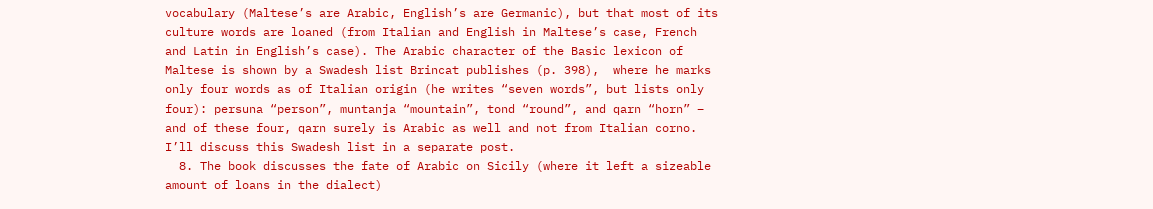vocabulary (Maltese’s are Arabic, English’s are Germanic), but that most of its culture words are loaned (from Italian and English in Maltese’s case, French and Latin in English’s case). The Arabic character of the Basic lexicon of Maltese is shown by a Swadesh list Brincat publishes (p. 398),  where he marks only four words as of Italian origin (he writes “seven words”, but lists only four): persuna “person”, muntanja “mountain”, tond “round”, and qarn “horn” – and of these four, qarn surely is Arabic as well and not from Italian corno. I’ll discuss this Swadesh list in a separate post.
  8. The book discusses the fate of Arabic on Sicily (where it left a sizeable amount of loans in the dialect)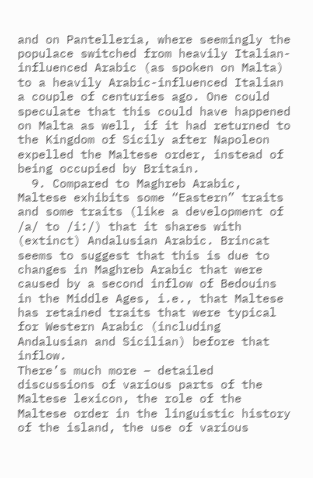and on Pantelleria, where seemingly the populace switched from heavily Italian-influenced Arabic (as spoken on Malta) to a heavily Arabic-influenced Italian a couple of centuries ago. One could speculate that this could have happened on Malta as well, if it had returned to the Kingdom of Sicily after Napoleon expelled the Maltese order, instead of being occupied by Britain.
  9. Compared to Maghreb Arabic, Maltese exhibits some “Eastern” traits and some traits (like a development of /a/ to /i:/) that it shares with (extinct) Andalusian Arabic. Brincat seems to suggest that this is due to changes in Maghreb Arabic that were caused by a second inflow of Bedouins in the Middle Ages, i.e., that Maltese has retained traits that were typical for Western Arabic (including Andalusian and Sicilian) before that inflow.
There’s much more – detailed discussions of various parts of the Maltese lexicon, the role of the Maltese order in the linguistic history of the island, the use of various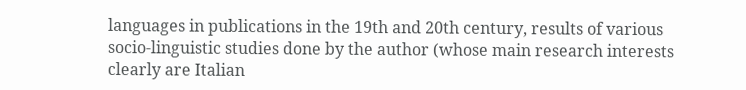languages in publications in the 19th and 20th century, results of various socio-linguistic studies done by the author (whose main research interests clearly are Italian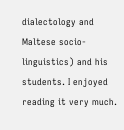dialectology and Maltese socio-linguistics) and his students. I enjoyed reading it very much.